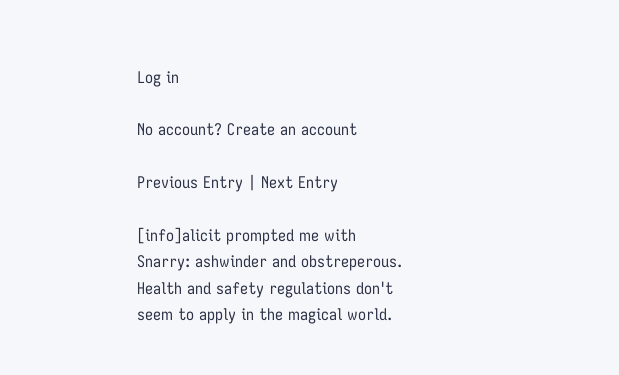Log in

No account? Create an account

Previous Entry | Next Entry

[info]alicit prompted me with Snarry: ashwinder and obstreperous. Health and safety regulations don't seem to apply in the magical world.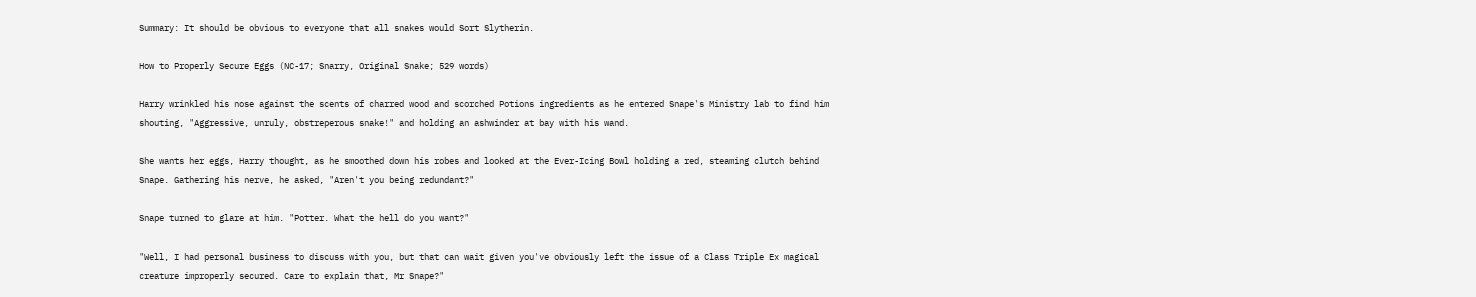Summary: It should be obvious to everyone that all snakes would Sort Slytherin.

How to Properly Secure Eggs (NC-17; Snarry, Original Snake; 529 words)

Harry wrinkled his nose against the scents of charred wood and scorched Potions ingredients as he entered Snape's Ministry lab to find him shouting, "Aggressive, unruly, obstreperous snake!" and holding an ashwinder at bay with his wand.

She wants her eggs, Harry thought, as he smoothed down his robes and looked at the Ever-Icing Bowl holding a red, steaming clutch behind Snape. Gathering his nerve, he asked, "Aren't you being redundant?"

Snape turned to glare at him. "Potter. What the hell do you want?"

"Well, I had personal business to discuss with you, but that can wait given you've obviously left the issue of a Class Triple Ex magical creature improperly secured. Care to explain that, Mr Snape?"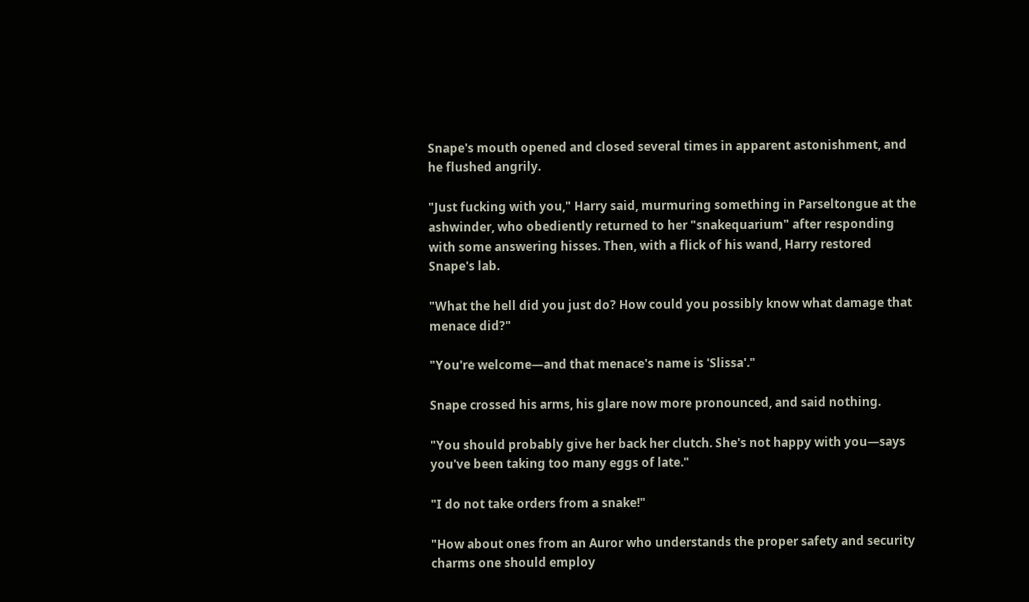Snape's mouth opened and closed several times in apparent astonishment, and he flushed angrily.

"Just fucking with you," Harry said, murmuring something in Parseltongue at the ashwinder, who obediently returned to her "snakequarium" after responding with some answering hisses. Then, with a flick of his wand, Harry restored Snape's lab.

"What the hell did you just do? How could you possibly know what damage that menace did?"

"You're welcome—and that menace's name is 'Slissa'."

Snape crossed his arms, his glare now more pronounced, and said nothing.

"You should probably give her back her clutch. She's not happy with you—says you've been taking too many eggs of late."

"I do not take orders from a snake!"

"How about ones from an Auror who understands the proper safety and security charms one should employ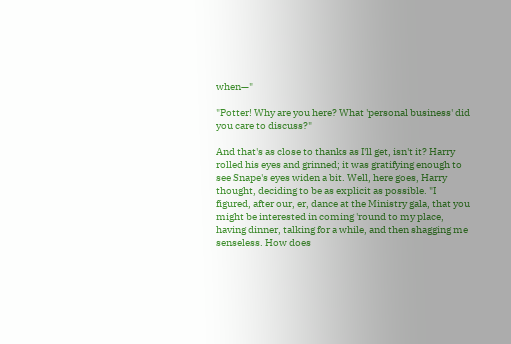when—"

"Potter! Why are you here? What 'personal business' did you care to discuss?"

And that's as close to thanks as I'll get, isn't it? Harry rolled his eyes and grinned; it was gratifying enough to see Snape's eyes widen a bit. Well, here goes, Harry thought, deciding to be as explicit as possible. "I figured, after our, er, dance at the Ministry gala, that you might be interested in coming 'round to my place, having dinner, talking for a while, and then shagging me senseless. How does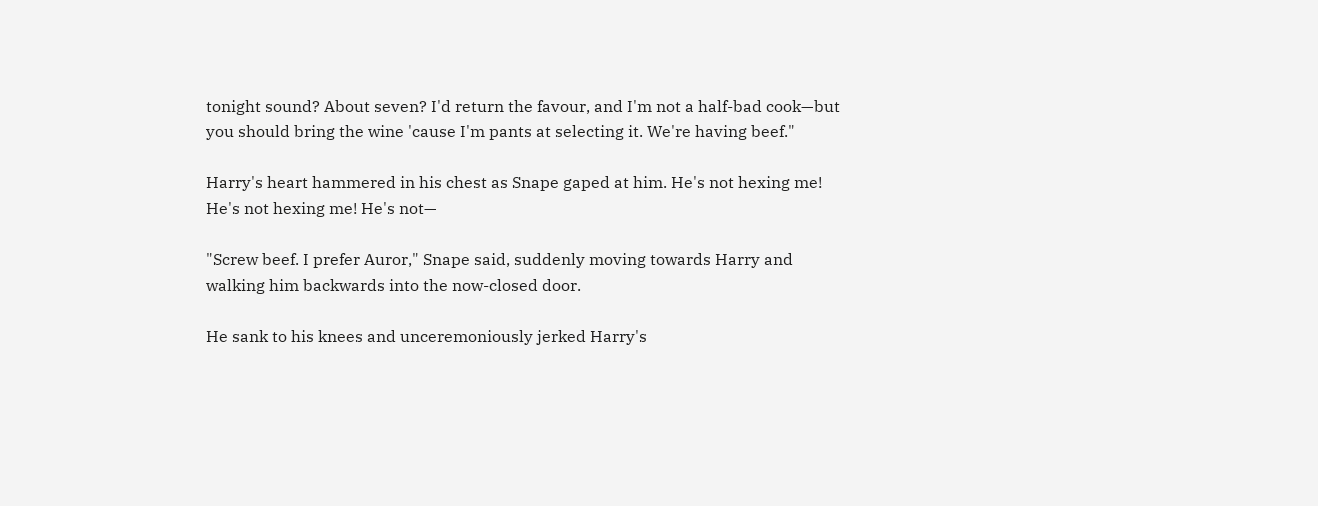tonight sound? About seven? I'd return the favour, and I'm not a half-bad cook—but you should bring the wine 'cause I'm pants at selecting it. We're having beef."

Harry's heart hammered in his chest as Snape gaped at him. He's not hexing me! He's not hexing me! He's not—

"Screw beef. I prefer Auror," Snape said, suddenly moving towards Harry and walking him backwards into the now-closed door.

He sank to his knees and unceremoniously jerked Harry's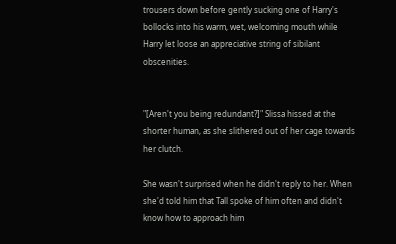trousers down before gently sucking one of Harry's bollocks into his warm, wet, welcoming mouth while Harry let loose an appreciative string of sibilant obscenities.


"[Aren't you being redundant?]" Slissa hissed at the shorter human, as she slithered out of her cage towards her clutch.

She wasn't surprised when he didn't reply to her. When she'd told him that Tall spoke of him often and didn't know how to approach him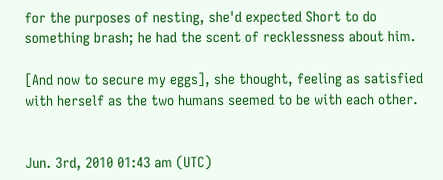for the purposes of nesting, she'd expected Short to do something brash; he had the scent of recklessness about him.

[And now to secure my eggs], she thought, feeling as satisfied with herself as the two humans seemed to be with each other.


Jun. 3rd, 2010 01:43 am (UTC)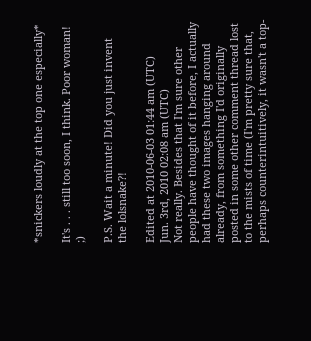*snickers loudly at the top one especially*

It's . . . still too soon, I think. Poor woman! ;)

P.S. Wait a minute! Did you just invent the lolsnake?!

Edited at 2010-06-03 01:44 am (UTC)
Jun. 3rd, 2010 02:08 am (UTC)
Not really. Besides that I'm sure other people have thought of it before, I actually had these two images hanging around already, from something I'd originally posted in some other comment thread lost to the mists of time (I'm pretty sure that, perhaps counterintuitively, it wasn't a top-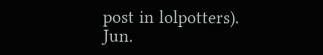post in lolpotters).
Jun.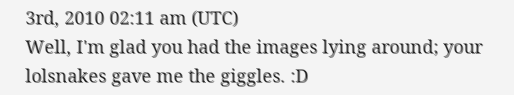3rd, 2010 02:11 am (UTC)
Well, I'm glad you had the images lying around; your lolsnakes gave me the giggles. :D